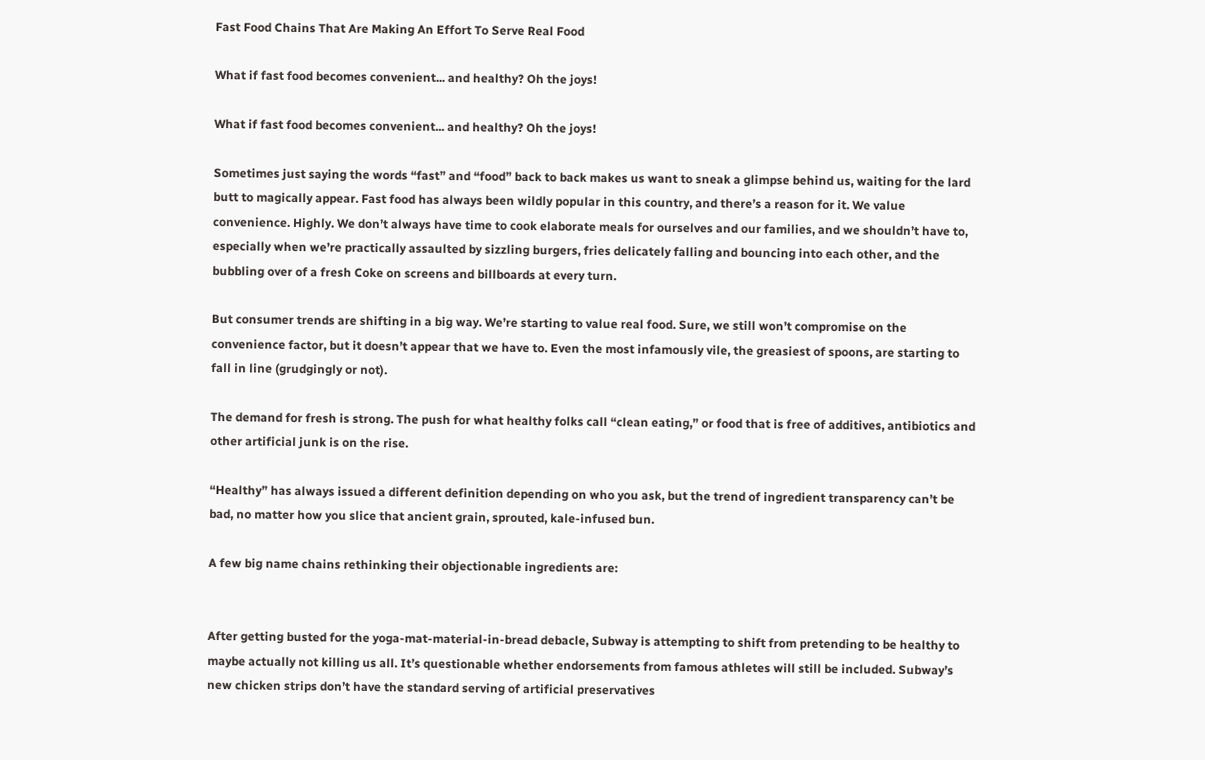Fast Food Chains That Are Making An Effort To Serve Real Food

What if fast food becomes convenient... and healthy? Oh the joys!

What if fast food becomes convenient... and healthy? Oh the joys!

Sometimes just saying the words “fast” and “food” back to back makes us want to sneak a glimpse behind us, waiting for the lard butt to magically appear. Fast food has always been wildly popular in this country, and there’s a reason for it. We value convenience. Highly. We don’t always have time to cook elaborate meals for ourselves and our families, and we shouldn’t have to, especially when we’re practically assaulted by sizzling burgers, fries delicately falling and bouncing into each other, and the bubbling over of a fresh Coke on screens and billboards at every turn.

But consumer trends are shifting in a big way. We’re starting to value real food. Sure, we still won’t compromise on the convenience factor, but it doesn’t appear that we have to. Even the most infamously vile, the greasiest of spoons, are starting to fall in line (grudgingly or not).

The demand for fresh is strong. The push for what healthy folks call “clean eating,” or food that is free of additives, antibiotics and other artificial junk is on the rise.

“Healthy” has always issued a different definition depending on who you ask, but the trend of ingredient transparency can’t be bad, no matter how you slice that ancient grain, sprouted, kale-infused bun.

A few big name chains rethinking their objectionable ingredients are:


After getting busted for the yoga-mat-material-in-bread debacle, Subway is attempting to shift from pretending to be healthy to maybe actually not killing us all. It’s questionable whether endorsements from famous athletes will still be included. Subway’s new chicken strips don’t have the standard serving of artificial preservatives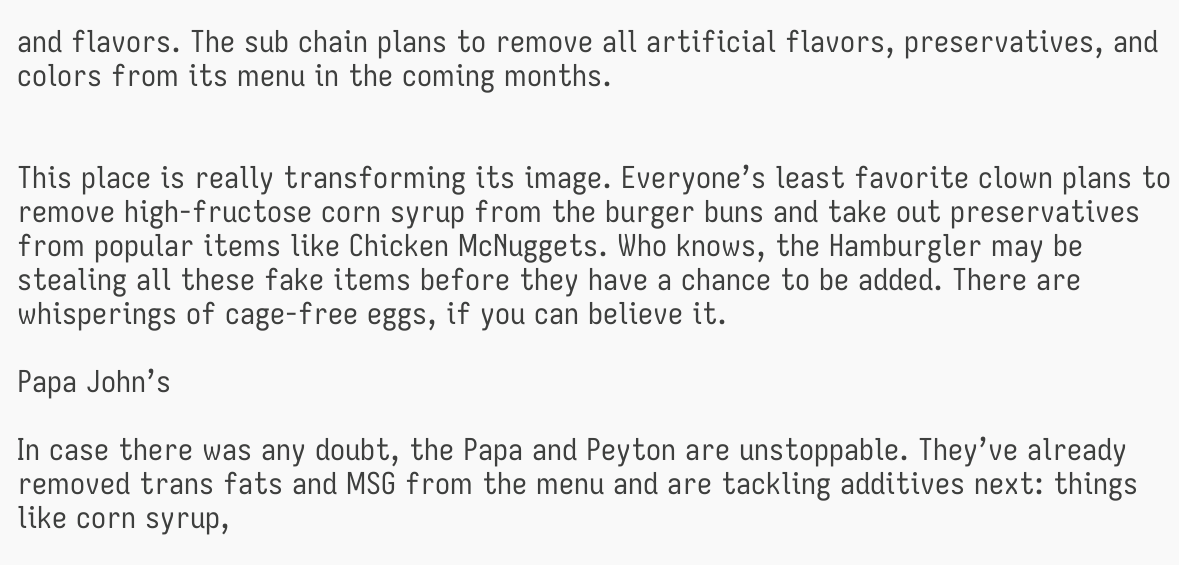and flavors. The sub chain plans to remove all artificial flavors, preservatives, and colors from its menu in the coming months.


This place is really transforming its image. Everyone’s least favorite clown plans to remove high-fructose corn syrup from the burger buns and take out preservatives from popular items like Chicken McNuggets. Who knows, the Hamburgler may be stealing all these fake items before they have a chance to be added. There are whisperings of cage-free eggs, if you can believe it.

Papa John’s

In case there was any doubt, the Papa and Peyton are unstoppable. They’ve already removed trans fats and MSG from the menu and are tackling additives next: things like corn syrup,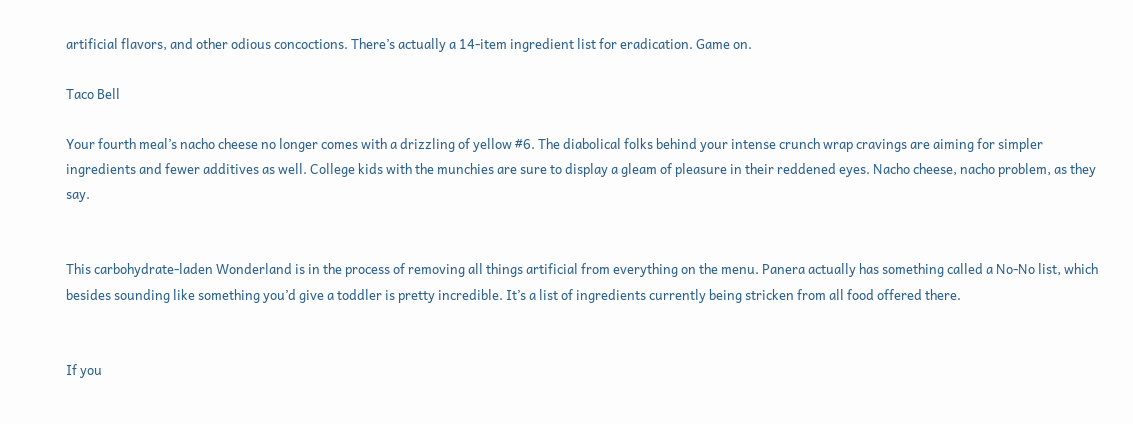artificial flavors, and other odious concoctions. There’s actually a 14-item ingredient list for eradication. Game on.

Taco Bell

Your fourth meal’s nacho cheese no longer comes with a drizzling of yellow #6. The diabolical folks behind your intense crunch wrap cravings are aiming for simpler ingredients and fewer additives as well. College kids with the munchies are sure to display a gleam of pleasure in their reddened eyes. Nacho cheese, nacho problem, as they say.


This carbohydrate-laden Wonderland is in the process of removing all things artificial from everything on the menu. Panera actually has something called a No-No list, which besides sounding like something you’d give a toddler is pretty incredible. It’s a list of ingredients currently being stricken from all food offered there.


If you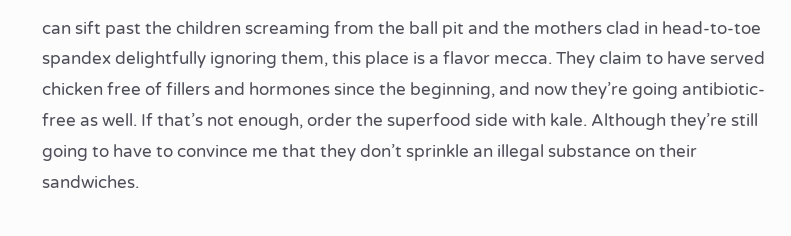can sift past the children screaming from the ball pit and the mothers clad in head-to-toe spandex delightfully ignoring them, this place is a flavor mecca. They claim to have served chicken free of fillers and hormones since the beginning, and now they’re going antibiotic-free as well. If that’s not enough, order the superfood side with kale. Although they’re still going to have to convince me that they don’t sprinkle an illegal substance on their sandwiches.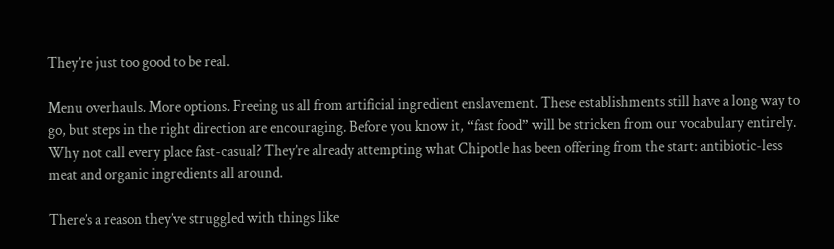They’re just too good to be real.

Menu overhauls. More options. Freeing us all from artificial ingredient enslavement. These establishments still have a long way to go, but steps in the right direction are encouraging. Before you know it, “fast food” will be stricken from our vocabulary entirely. Why not call every place fast-casual? They’re already attempting what Chipotle has been offering from the start: antibiotic-less meat and organic ingredients all around.

There’s a reason they’ve struggled with things like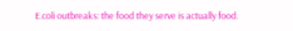E.coli outbreaks: the food they serve is actually food.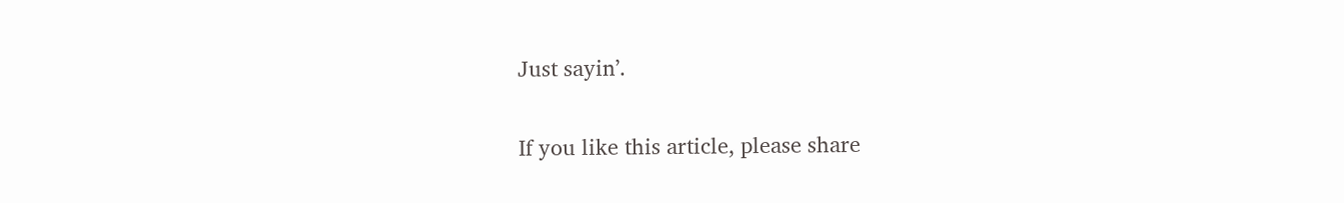Just sayin’.

If you like this article, please share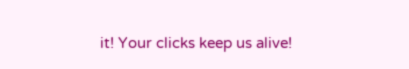it! Your clicks keep us alive!